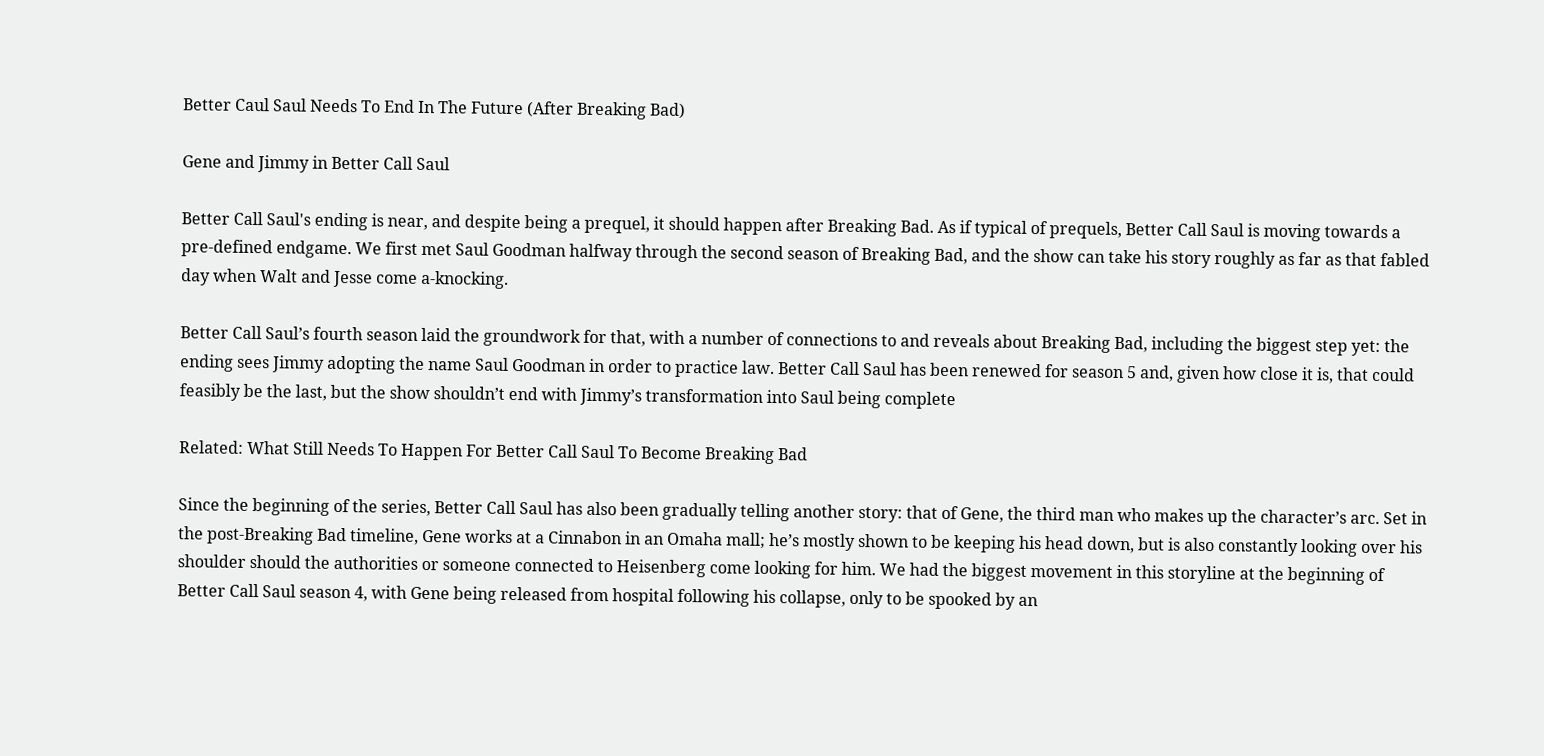Better Caul Saul Needs To End In The Future (After Breaking Bad)

Gene and Jimmy in Better Call Saul

Better Call Saul's ending is near, and despite being a prequel, it should happen after Breaking Bad. As if typical of prequels, Better Call Saul is moving towards a pre-defined endgame. We first met Saul Goodman halfway through the second season of Breaking Bad, and the show can take his story roughly as far as that fabled day when Walt and Jesse come a-knocking.

Better Call Saul’s fourth season laid the groundwork for that, with a number of connections to and reveals about Breaking Bad, including the biggest step yet: the ending sees Jimmy adopting the name Saul Goodman in order to practice law. Better Call Saul has been renewed for season 5 and, given how close it is, that could feasibly be the last, but the show shouldn’t end with Jimmy’s transformation into Saul being complete

Related: What Still Needs To Happen For Better Call Saul To Become Breaking Bad

Since the beginning of the series, Better Call Saul has also been gradually telling another story: that of Gene, the third man who makes up the character’s arc. Set in the post-Breaking Bad timeline, Gene works at a Cinnabon in an Omaha mall; he’s mostly shown to be keeping his head down, but is also constantly looking over his shoulder should the authorities or someone connected to Heisenberg come looking for him. We had the biggest movement in this storyline at the beginning of Better Call Saul season 4, with Gene being released from hospital following his collapse, only to be spooked by an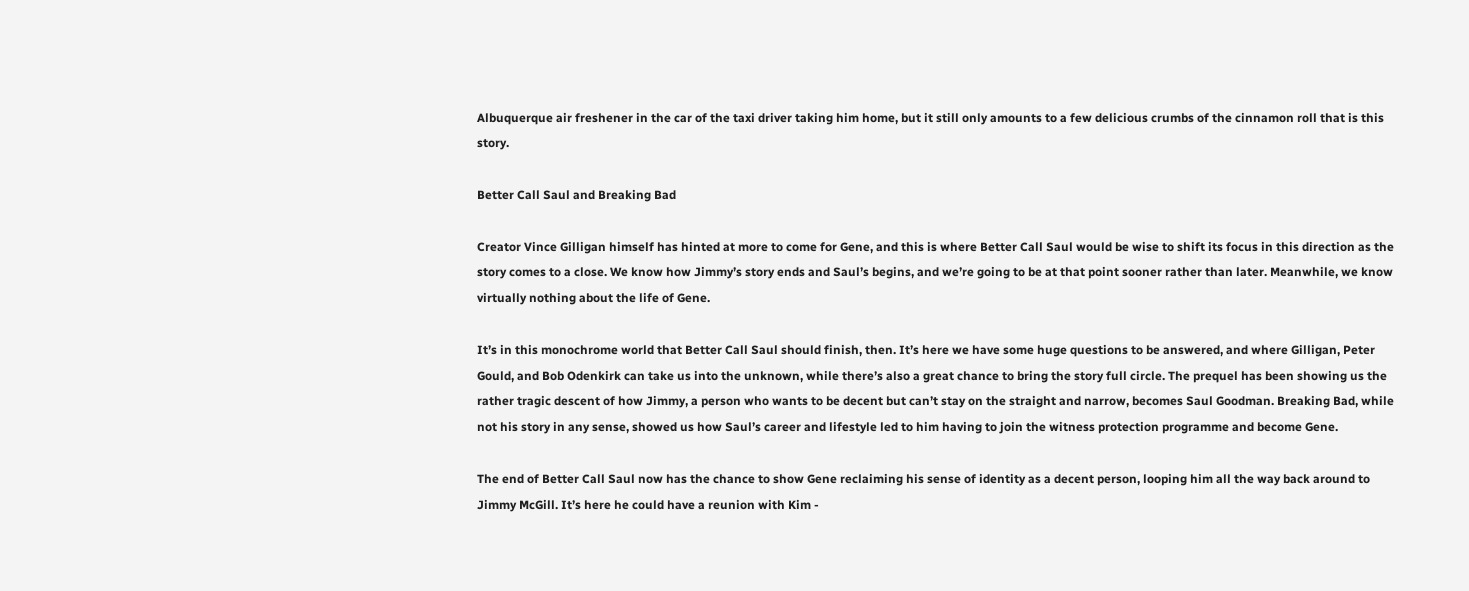Albuquerque air freshener in the car of the taxi driver taking him home, but it still only amounts to a few delicious crumbs of the cinnamon roll that is this story.

Better Call Saul and Breaking Bad

Creator Vince Gilligan himself has hinted at more to come for Gene, and this is where Better Call Saul would be wise to shift its focus in this direction as the story comes to a close. We know how Jimmy’s story ends and Saul’s begins, and we’re going to be at that point sooner rather than later. Meanwhile, we know virtually nothing about the life of Gene.

It’s in this monochrome world that Better Call Saul should finish, then. It’s here we have some huge questions to be answered, and where Gilligan, Peter Gould, and Bob Odenkirk can take us into the unknown, while there’s also a great chance to bring the story full circle. The prequel has been showing us the rather tragic descent of how Jimmy, a person who wants to be decent but can’t stay on the straight and narrow, becomes Saul Goodman. Breaking Bad, while not his story in any sense, showed us how Saul’s career and lifestyle led to him having to join the witness protection programme and become Gene.

The end of Better Call Saul now has the chance to show Gene reclaiming his sense of identity as a decent person, looping him all the way back around to Jimmy McGill. It’s here he could have a reunion with Kim -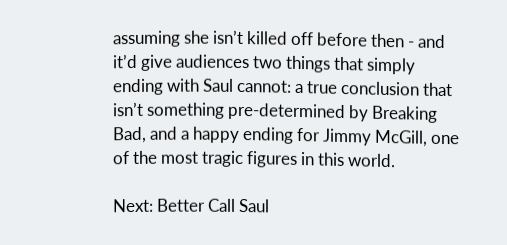assuming she isn’t killed off before then - and it’d give audiences two things that simply ending with Saul cannot: a true conclusion that isn’t something pre-determined by Breaking Bad, and a happy ending for Jimmy McGill, one of the most tragic figures in this world.

Next: Better Call Saul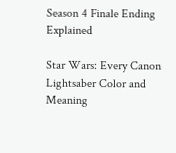Season 4 Finale Ending Explained

Star Wars: Every Canon Lightsaber Color and Meaning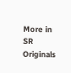More in SR Originals